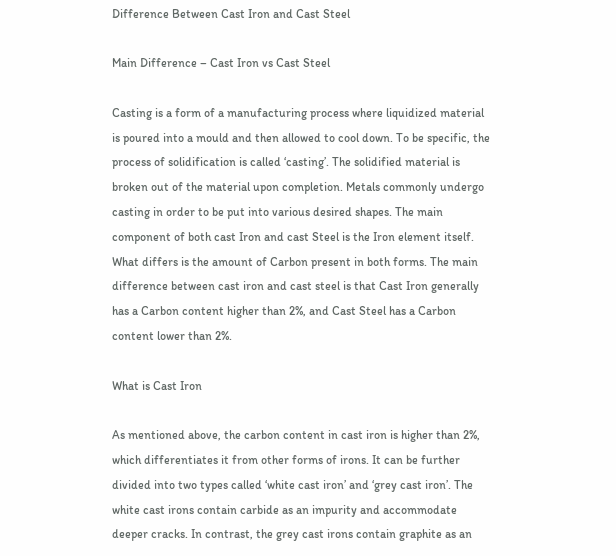Difference Between Cast Iron and Cast Steel

Main Difference – Cast Iron vs Cast Steel

Casting is a form of a manufacturing process where liquidized material is poured into a mould and then allowed to cool down. To be specific, the process of solidification is called ‘casting’. The solidified material is broken out of the material upon completion. Metals commonly undergo casting in order to be put into various desired shapes. The main component of both cast Iron and cast Steel is the Iron element itself. What differs is the amount of Carbon present in both forms. The main difference between cast iron and cast steel is that Cast Iron generally has a Carbon content higher than 2%, and Cast Steel has a Carbon content lower than 2%.

What is Cast Iron

As mentioned above, the carbon content in cast iron is higher than 2%, which differentiates it from other forms of irons. It can be further divided into two types called ‘white cast iron’ and ‘grey cast iron’. The white cast irons contain carbide as an impurity and accommodate deeper cracks. In contrast, the grey cast irons contain graphite as an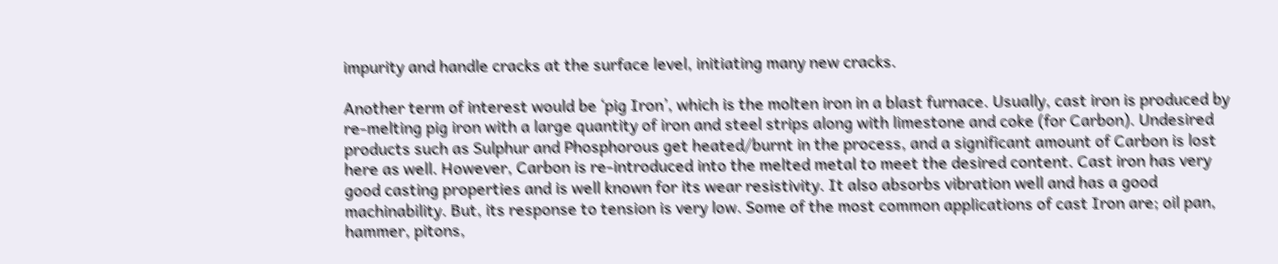impurity and handle cracks at the surface level, initiating many new cracks.

Another term of interest would be ‘pig Iron’, which is the molten iron in a blast furnace. Usually, cast iron is produced by re-melting pig iron with a large quantity of iron and steel strips along with limestone and coke (for Carbon). Undesired products such as Sulphur and Phosphorous get heated/burnt in the process, and a significant amount of Carbon is lost here as well. However, Carbon is re-introduced into the melted metal to meet the desired content. Cast iron has very good casting properties and is well known for its wear resistivity. It also absorbs vibration well and has a good machinability. But, its response to tension is very low. Some of the most common applications of cast Iron are; oil pan, hammer, pitons,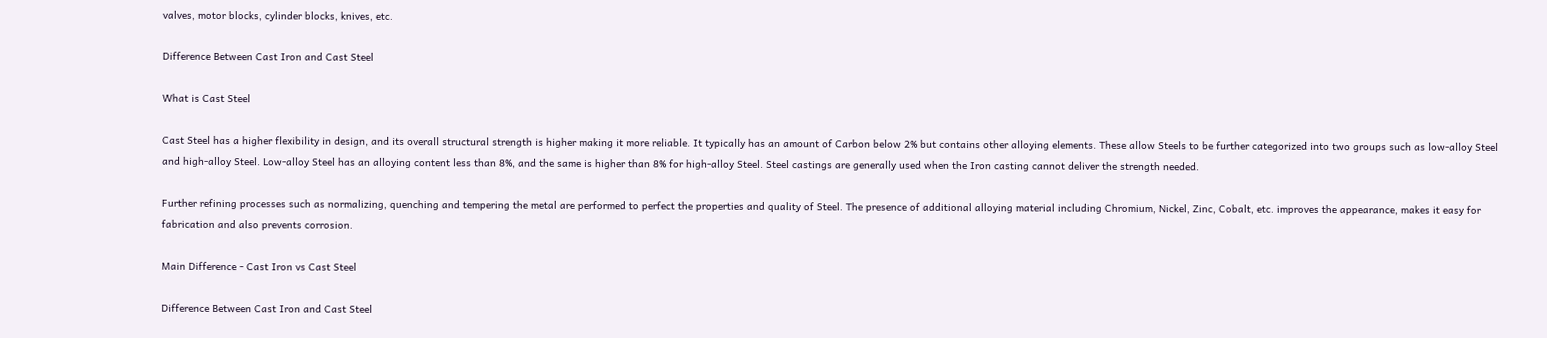valves, motor blocks, cylinder blocks, knives, etc.

Difference Between Cast Iron and Cast Steel

What is Cast Steel

Cast Steel has a higher flexibility in design, and its overall structural strength is higher making it more reliable. It typically has an amount of Carbon below 2% but contains other alloying elements. These allow Steels to be further categorized into two groups such as low-alloy Steel and high-alloy Steel. Low-alloy Steel has an alloying content less than 8%, and the same is higher than 8% for high-alloy Steel. Steel castings are generally used when the Iron casting cannot deliver the strength needed.

Further refining processes such as normalizing, quenching and tempering the metal are performed to perfect the properties and quality of Steel. The presence of additional alloying material including Chromium, Nickel, Zinc, Cobalt, etc. improves the appearance, makes it easy for fabrication and also prevents corrosion.

Main Difference - Cast Iron vs Cast Steel

Difference Between Cast Iron and Cast Steel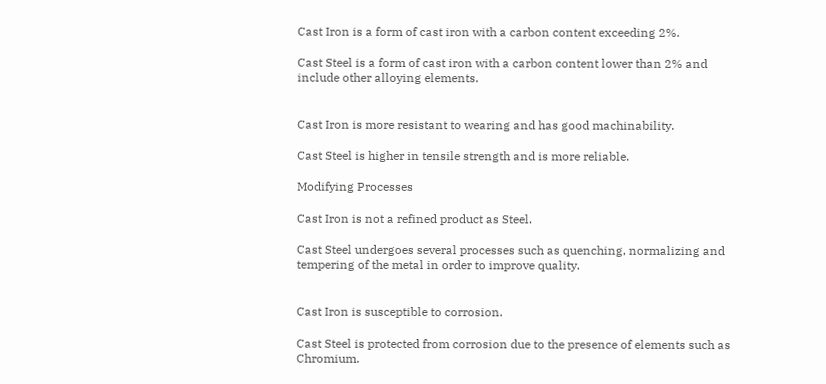Cast Iron is a form of cast iron with a carbon content exceeding 2%.

Cast Steel is a form of cast iron with a carbon content lower than 2% and include other alloying elements.


Cast Iron is more resistant to wearing and has good machinability.

Cast Steel is higher in tensile strength and is more reliable.

Modifying Processes

Cast Iron is not a refined product as Steel.

Cast Steel undergoes several processes such as quenching, normalizing and tempering of the metal in order to improve quality.


Cast Iron is susceptible to corrosion.

Cast Steel is protected from corrosion due to the presence of elements such as Chromium.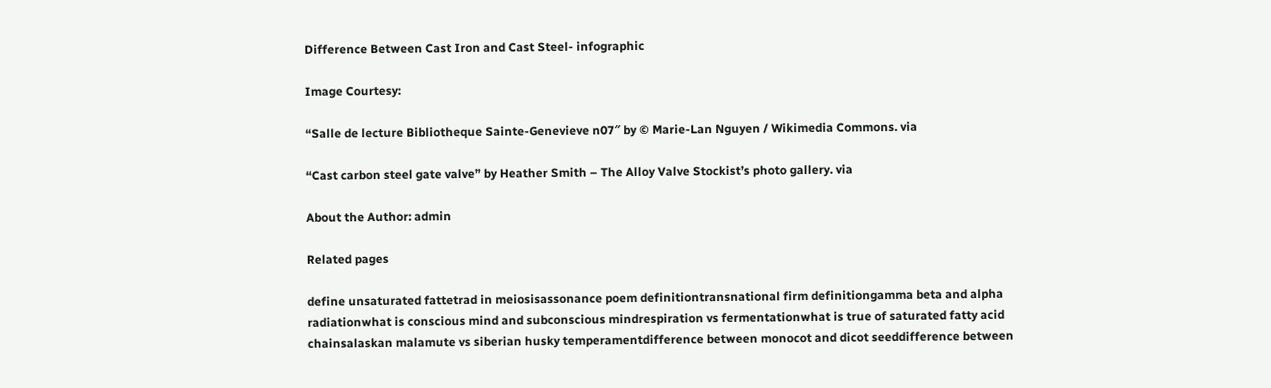Difference Between Cast Iron and Cast Steel- infographic

Image Courtesy:

“Salle de lecture Bibliotheque Sainte-Genevieve n07″ by © Marie-Lan Nguyen / Wikimedia Commons. via

“Cast carbon steel gate valve” by Heather Smith – The Alloy Valve Stockist’s photo gallery. via

About the Author: admin

Related pages

define unsaturated fattetrad in meiosisassonance poem definitiontransnational firm definitiongamma beta and alpha radiationwhat is conscious mind and subconscious mindrespiration vs fermentationwhat is true of saturated fatty acid chainsalaskan malamute vs siberian husky temperamentdifference between monocot and dicot seeddifference between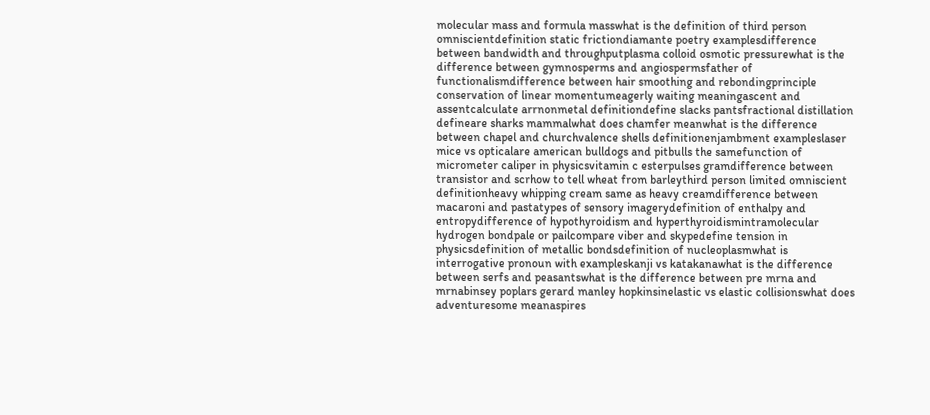molecular mass and formula masswhat is the definition of third person omniscientdefinition static frictiondiamante poetry examplesdifference between bandwidth and throughputplasma colloid osmotic pressurewhat is the difference between gymnosperms and angiospermsfather of functionalismdifference between hair smoothing and rebondingprinciple conservation of linear momentumeagerly waiting meaningascent and assentcalculate arrnonmetal definitiondefine slacks pantsfractional distillation defineare sharks mammalwhat does chamfer meanwhat is the difference between chapel and churchvalence shells definitionenjambment exampleslaser mice vs opticalare american bulldogs and pitbulls the samefunction of micrometer caliper in physicsvitamin c esterpulses gramdifference between transistor and scrhow to tell wheat from barleythird person limited omniscient definitionheavy whipping cream same as heavy creamdifference between macaroni and pastatypes of sensory imagerydefinition of enthalpy and entropydifference of hypothyroidism and hyperthyroidismintramolecular hydrogen bondpale or pailcompare viber and skypedefine tension in physicsdefinition of metallic bondsdefinition of nucleoplasmwhat is interrogative pronoun with exampleskanji vs katakanawhat is the difference between serfs and peasantswhat is the difference between pre mrna and mrnabinsey poplars gerard manley hopkinsinelastic vs elastic collisionswhat does adventuresome meanaspires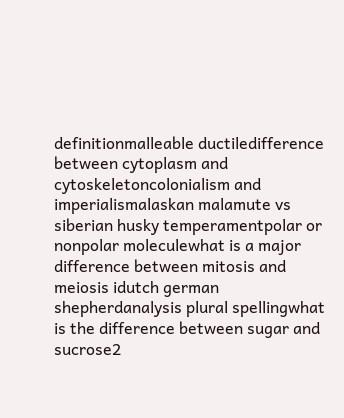definitionmalleable ductiledifference between cytoplasm and cytoskeletoncolonialism and imperialismalaskan malamute vs siberian husky temperamentpolar or nonpolar moleculewhat is a major difference between mitosis and meiosis idutch german shepherdanalysis plural spellingwhat is the difference between sugar and sucrose2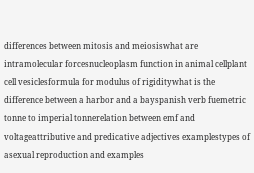differences between mitosis and meiosiswhat are intramolecular forcesnucleoplasm function in animal cellplant cell vesiclesformula for modulus of rigiditywhat is the difference between a harbor and a bayspanish verb fuemetric tonne to imperial tonnerelation between emf and voltageattributive and predicative adjectives examplestypes of asexual reproduction and examples